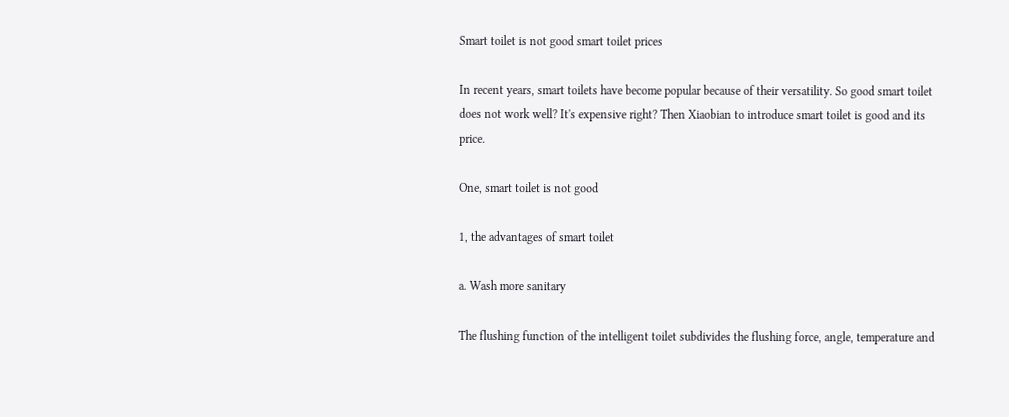Smart toilet is not good smart toilet prices

In recent years, smart toilets have become popular because of their versatility. So good smart toilet does not work well? It's expensive right? Then Xiaobian to introduce smart toilet is good and its price.

One, smart toilet is not good

1, the advantages of smart toilet

a. Wash more sanitary

The flushing function of the intelligent toilet subdivides the flushing force, angle, temperature and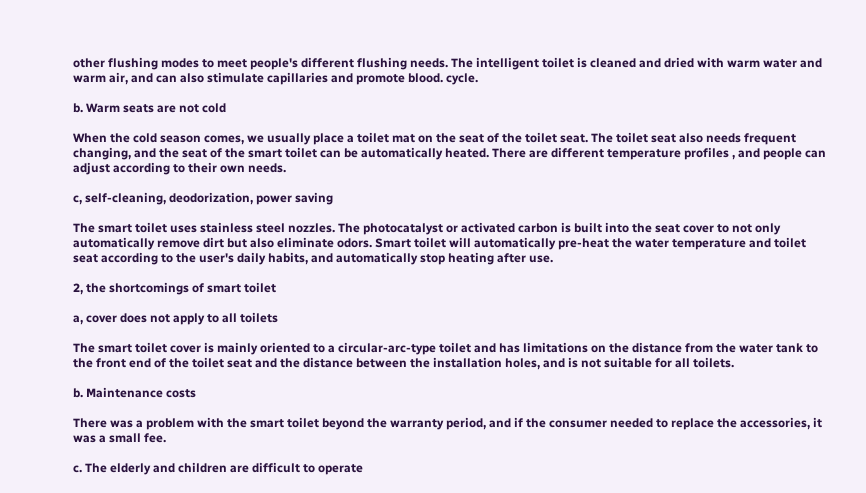other flushing modes to meet people's different flushing needs. The intelligent toilet is cleaned and dried with warm water and warm air, and can also stimulate capillaries and promote blood. cycle.

b. Warm seats are not cold

When the cold season comes, we usually place a toilet mat on the seat of the toilet seat. The toilet seat also needs frequent changing, and the seat of the smart toilet can be automatically heated. There are different temperature profiles , and people can adjust according to their own needs.

c, self-cleaning, deodorization, power saving

The smart toilet uses stainless steel nozzles. The photocatalyst or activated carbon is built into the seat cover to not only automatically remove dirt but also eliminate odors. Smart toilet will automatically pre-heat the water temperature and toilet seat according to the user's daily habits, and automatically stop heating after use.

2, the shortcomings of smart toilet

a, cover does not apply to all toilets

The smart toilet cover is mainly oriented to a circular-arc-type toilet and has limitations on the distance from the water tank to the front end of the toilet seat and the distance between the installation holes, and is not suitable for all toilets.

b. Maintenance costs

There was a problem with the smart toilet beyond the warranty period, and if the consumer needed to replace the accessories, it was a small fee.

c. The elderly and children are difficult to operate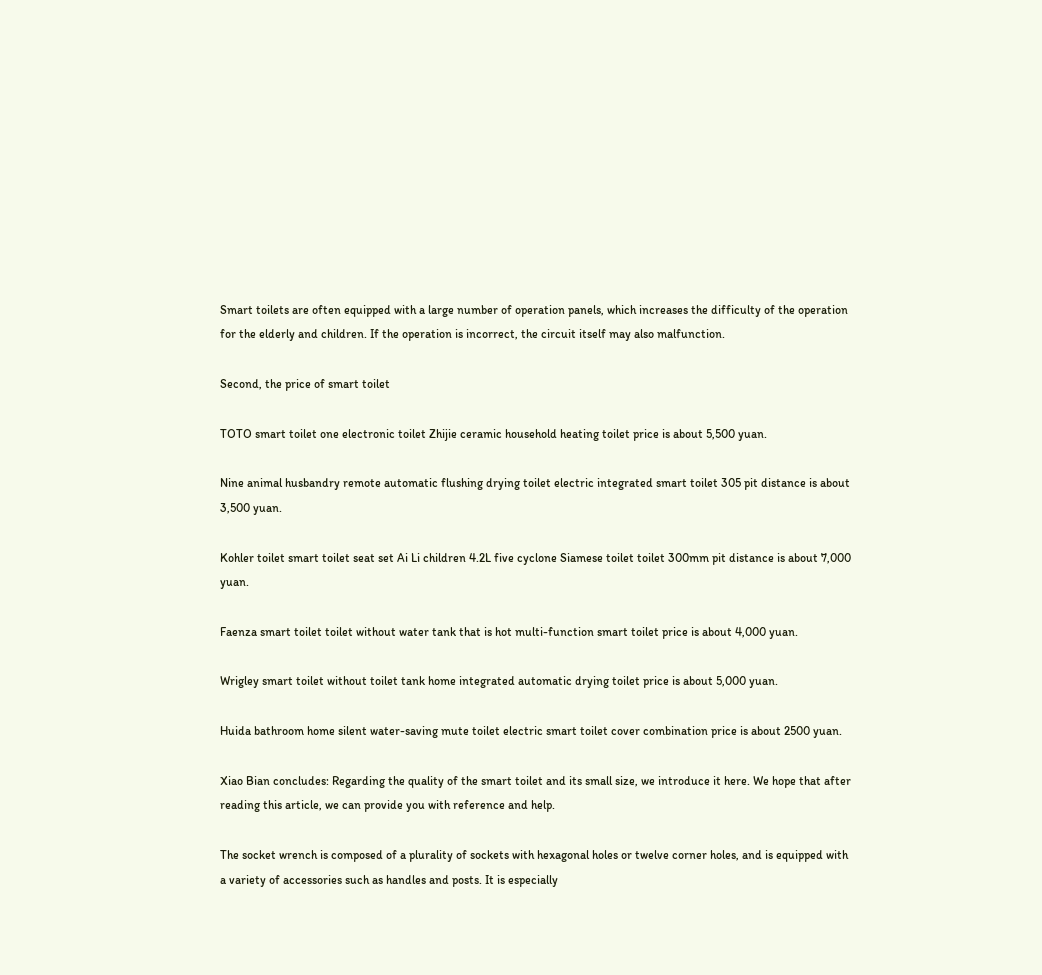Smart toilets are often equipped with a large number of operation panels, which increases the difficulty of the operation for the elderly and children. If the operation is incorrect, the circuit itself may also malfunction.

Second, the price of smart toilet

TOTO smart toilet one electronic toilet Zhijie ceramic household heating toilet price is about 5,500 yuan.

Nine animal husbandry remote automatic flushing drying toilet electric integrated smart toilet 305 pit distance is about 3,500 yuan.

Kohler toilet smart toilet seat set Ai Li children 4.2L five cyclone Siamese toilet toilet 300mm pit distance is about 7,000 yuan.

Faenza smart toilet toilet without water tank that is hot multi-function smart toilet price is about 4,000 yuan.

Wrigley smart toilet without toilet tank home integrated automatic drying toilet price is about 5,000 yuan.

Huida bathroom home silent water-saving mute toilet electric smart toilet cover combination price is about 2500 yuan.

Xiao Bian concludes: Regarding the quality of the smart toilet and its small size, we introduce it here. We hope that after reading this article, we can provide you with reference and help.

The socket wrench is composed of a plurality of sockets with hexagonal holes or twelve corner holes, and is equipped with a variety of accessories such as handles and posts. It is especially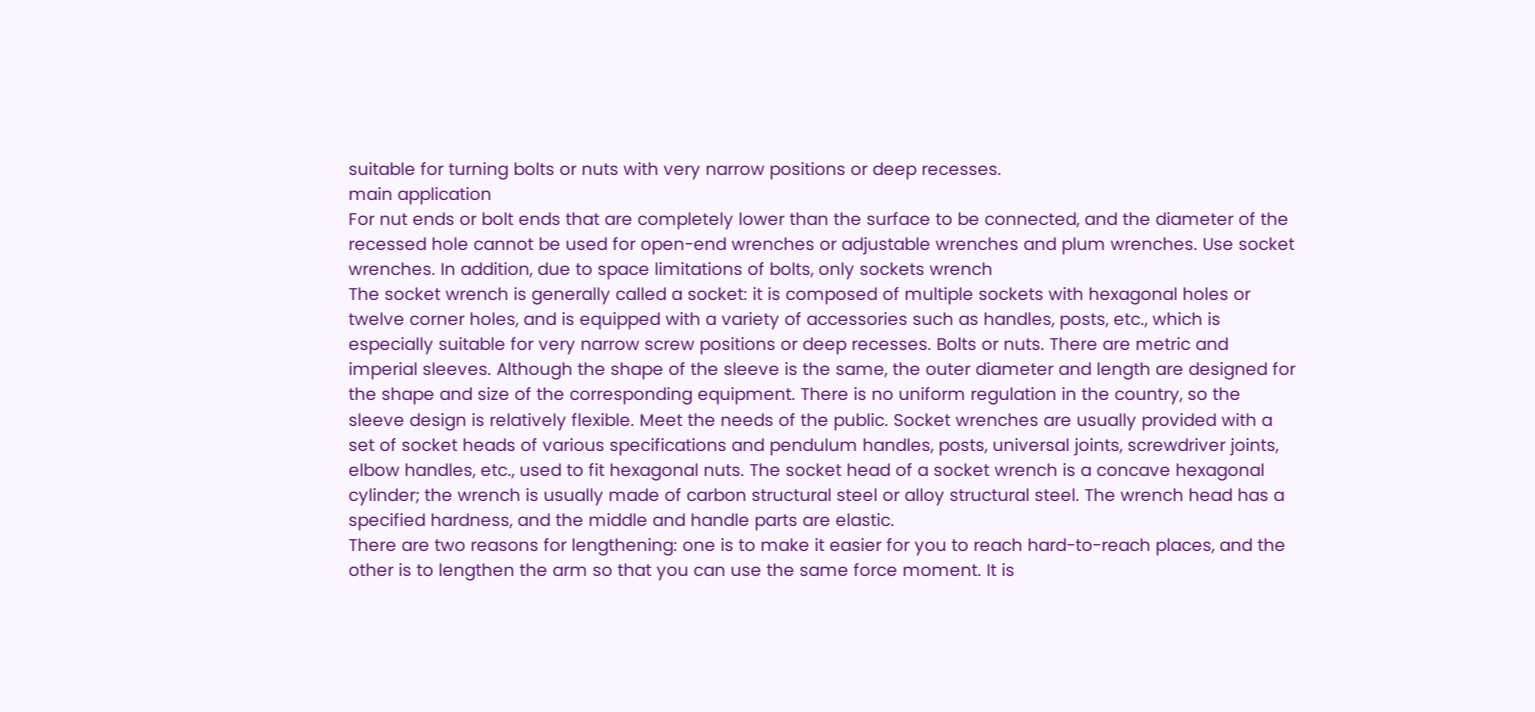suitable for turning bolts or nuts with very narrow positions or deep recesses.
main application
For nut ends or bolt ends that are completely lower than the surface to be connected, and the diameter of the recessed hole cannot be used for open-end wrenches or adjustable wrenches and plum wrenches. Use socket wrenches. In addition, due to space limitations of bolts, only sockets wrench
The socket wrench is generally called a socket: it is composed of multiple sockets with hexagonal holes or twelve corner holes, and is equipped with a variety of accessories such as handles, posts, etc., which is especially suitable for very narrow screw positions or deep recesses. Bolts or nuts. There are metric and imperial sleeves. Although the shape of the sleeve is the same, the outer diameter and length are designed for the shape and size of the corresponding equipment. There is no uniform regulation in the country, so the sleeve design is relatively flexible. Meet the needs of the public. Socket wrenches are usually provided with a set of socket heads of various specifications and pendulum handles, posts, universal joints, screwdriver joints, elbow handles, etc., used to fit hexagonal nuts. The socket head of a socket wrench is a concave hexagonal cylinder; the wrench is usually made of carbon structural steel or alloy structural steel. The wrench head has a specified hardness, and the middle and handle parts are elastic.
There are two reasons for lengthening: one is to make it easier for you to reach hard-to-reach places, and the other is to lengthen the arm so that you can use the same force moment. It is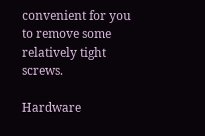convenient for you to remove some relatively tight screws.

Hardware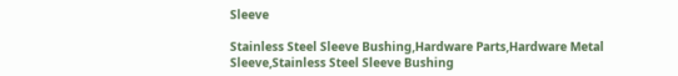Sleeve

Stainless Steel Sleeve Bushing,Hardware Parts,Hardware Metal Sleeve,Stainless Steel Sleeve Bushing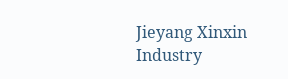Jieyang Xinxin Industry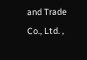and Trade Co., Ltd. ,